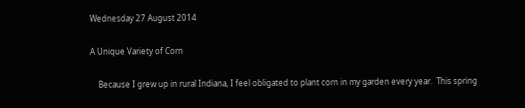Wednesday 27 August 2014

A Unique Variety of Corn

    Because I grew up in rural Indiana, I feel obligated to plant corn in my garden every year.  This spring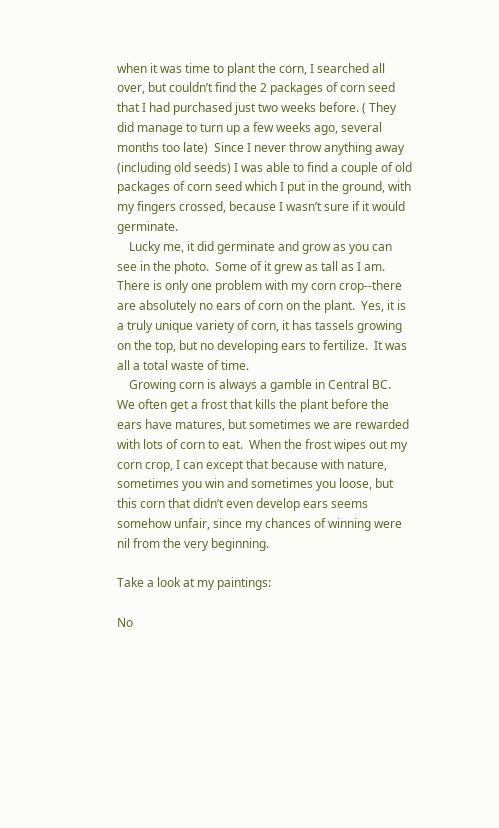when it was time to plant the corn, I searched all over, but couldn’t find the 2 packages of corn seed that I had purchased just two weeks before. ( They did manage to turn up a few weeks ago, several months too late)  Since I never throw anything away (including old seeds) I was able to find a couple of old packages of corn seed which I put in the ground, with my fingers crossed, because I wasn’t sure if it would germinate.
    Lucky me, it did germinate and grow as you can see in the photo.  Some of it grew as tall as I am.  There is only one problem with my corn crop--there are absolutely no ears of corn on the plant.  Yes, it is a truly unique variety of corn, it has tassels growing on the top, but no developing ears to fertilize.  It was all a total waste of time.
    Growing corn is always a gamble in Central BC.  We often get a frost that kills the plant before the ears have matures, but sometimes we are rewarded with lots of corn to eat.  When the frost wipes out my corn crop, I can except that because with nature, sometimes you win and sometimes you loose, but this corn that didn’t even develop ears seems somehow unfair, since my chances of winning were nil from the very beginning.

Take a look at my paintings:

No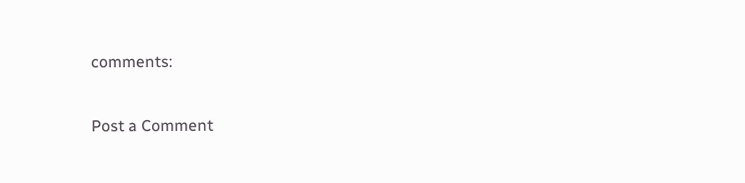comments:

Post a Comment